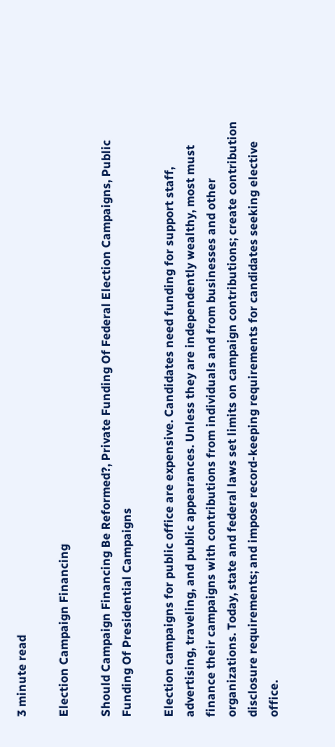3 minute read

Election Campaign Financing

Should Campaign Financing Be Reformed?, Private Funding Of Federal Election Campaigns, Public Funding Of Presidential Campaigns

Election campaigns for public office are expensive. Candidates need funding for support staff, advertising, traveling, and public appearances. Unless they are independently wealthy, most must finance their campaigns with contributions from individuals and from businesses and other organizations. Today, state and federal laws set limits on campaign contributions; create contribution disclosure requirements; and impose record-keeping requirements for candidates seeking elective office.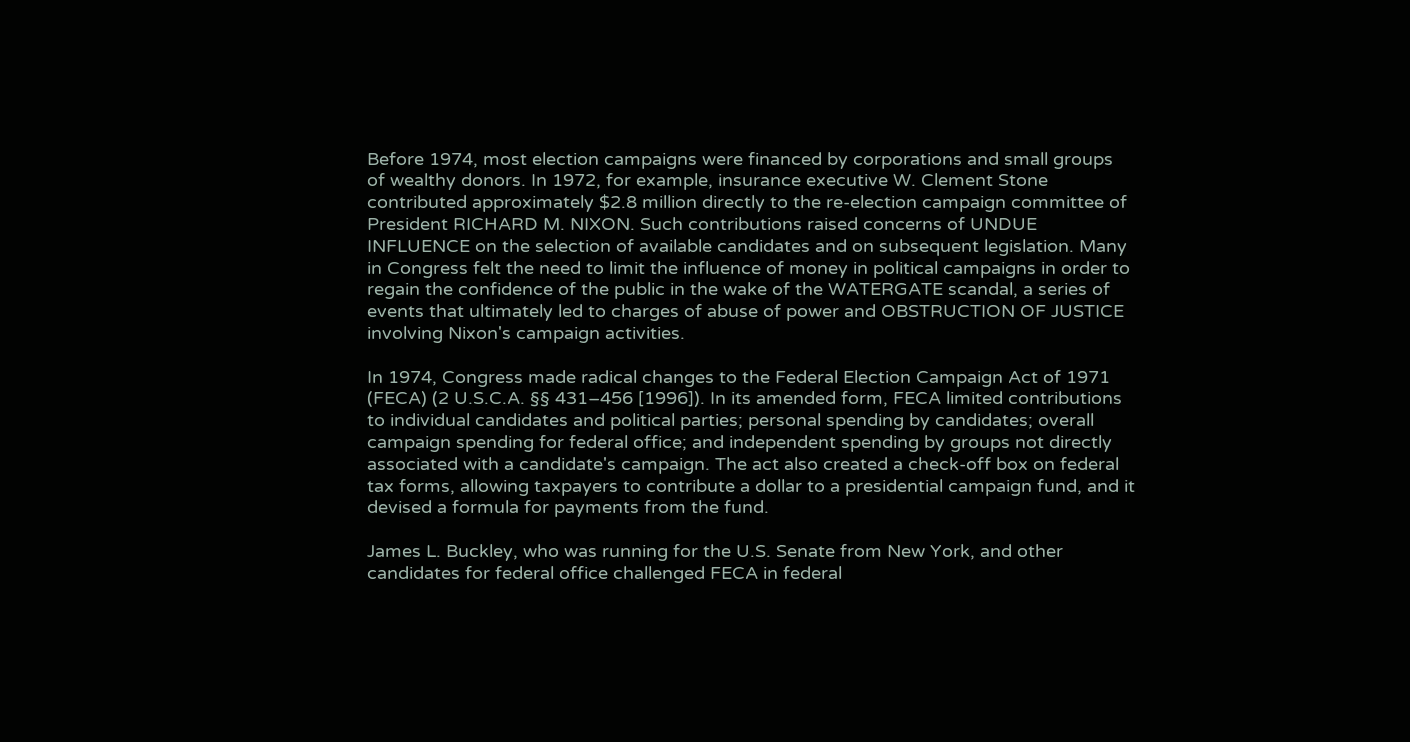Before 1974, most election campaigns were financed by corporations and small groups of wealthy donors. In 1972, for example, insurance executive W. Clement Stone contributed approximately $2.8 million directly to the re-election campaign committee of President RICHARD M. NIXON. Such contributions raised concerns of UNDUE INFLUENCE on the selection of available candidates and on subsequent legislation. Many in Congress felt the need to limit the influence of money in political campaigns in order to regain the confidence of the public in the wake of the WATERGATE scandal, a series of events that ultimately led to charges of abuse of power and OBSTRUCTION OF JUSTICE involving Nixon's campaign activities.

In 1974, Congress made radical changes to the Federal Election Campaign Act of 1971 (FECA) (2 U.S.C.A. §§ 431–456 [1996]). In its amended form, FECA limited contributions to individual candidates and political parties; personal spending by candidates; overall campaign spending for federal office; and independent spending by groups not directly associated with a candidate's campaign. The act also created a check-off box on federal tax forms, allowing taxpayers to contribute a dollar to a presidential campaign fund, and it devised a formula for payments from the fund.

James L. Buckley, who was running for the U.S. Senate from New York, and other candidates for federal office challenged FECA in federal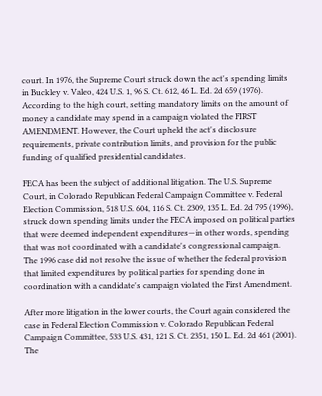court. In 1976, the Supreme Court struck down the act's spending limits in Buckley v. Valeo, 424 U.S. 1, 96 S. Ct. 612, 46 L. Ed. 2d 659 (1976). According to the high court, setting mandatory limits on the amount of money a candidate may spend in a campaign violated the FIRST AMENDMENT. However, the Court upheld the act's disclosure requirements, private contribution limits, and provision for the public funding of qualified presidential candidates.

FECA has been the subject of additional litigation. The U.S. Supreme Court, in Colorado Republican Federal Campaign Committee v. Federal Election Commission, 518 U.S. 604, 116 S. Ct. 2309, 135 L. Ed. 2d 795 (1996), struck down spending limits under the FECA imposed on political parties that were deemed independent expenditures—in other words, spending that was not coordinated with a candidate's congressional campaign. The 1996 case did not resolve the issue of whether the federal provision that limited expenditures by political parties for spending done in coordination with a candidate's campaign violated the First Amendment.

After more litigation in the lower courts, the Court again considered the case in Federal Election Commission v. Colorado Republican Federal Campaign Committee, 533 U.S. 431, 121 S. Ct. 2351, 150 L. Ed. 2d 461 (2001). The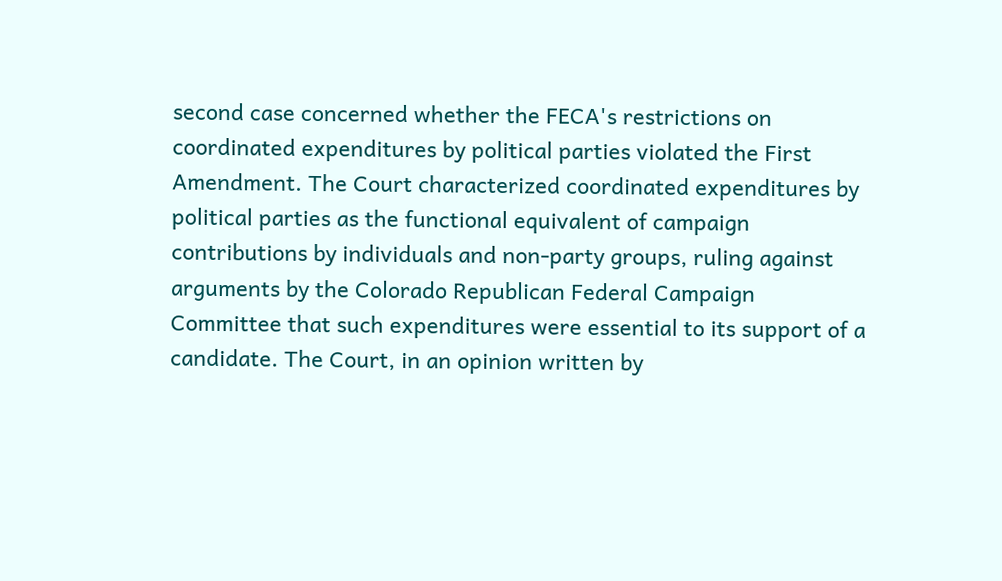second case concerned whether the FECA's restrictions on coordinated expenditures by political parties violated the First Amendment. The Court characterized coordinated expenditures by political parties as the functional equivalent of campaign contributions by individuals and non-party groups, ruling against arguments by the Colorado Republican Federal Campaign Committee that such expenditures were essential to its support of a candidate. The Court, in an opinion written by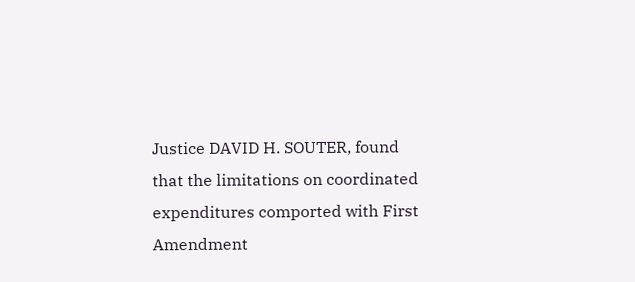Justice DAVID H. SOUTER, found that the limitations on coordinated expenditures comported with First Amendment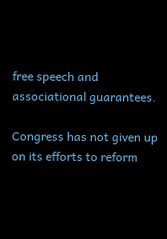free speech and associational guarantees.

Congress has not given up on its efforts to reform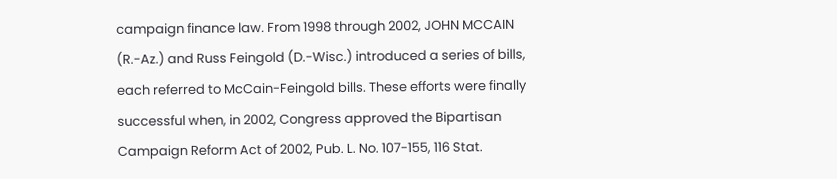campaign finance law. From 1998 through 2002, JOHN MCCAIN (R.-Az.) and Russ Feingold (D.-Wisc.) introduced a series of bills, each referred to McCain-Feingold bills. These efforts were finally successful when, in 2002, Congress approved the Bipartisan Campaign Reform Act of 2002, Pub. L. No. 107-155, 116 Stat.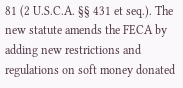81 (2 U.S.C.A. §§ 431 et seq.). The new statute amends the FECA by adding new restrictions and regulations on soft money donated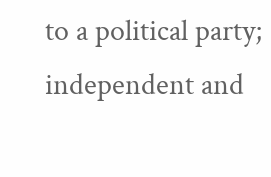to a political party; independent and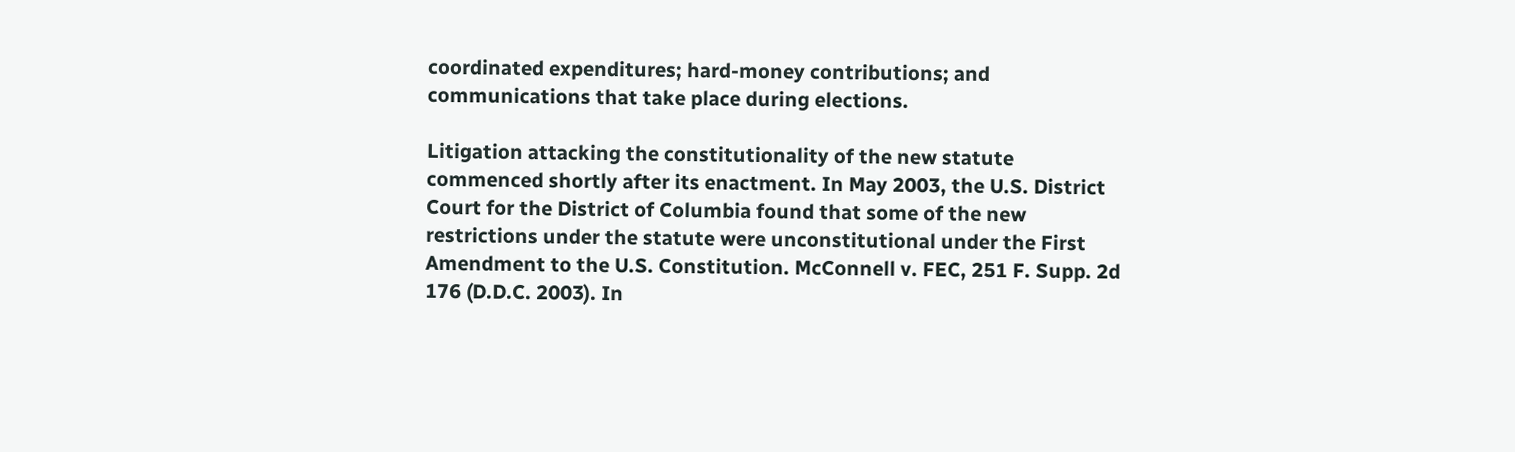coordinated expenditures; hard-money contributions; and communications that take place during elections.

Litigation attacking the constitutionality of the new statute commenced shortly after its enactment. In May 2003, the U.S. District Court for the District of Columbia found that some of the new restrictions under the statute were unconstitutional under the First Amendment to the U.S. Constitution. McConnell v. FEC, 251 F. Supp. 2d 176 (D.D.C. 2003). In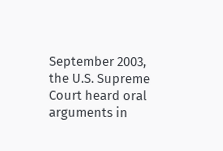September 2003, the U.S. Supreme Court heard oral arguments in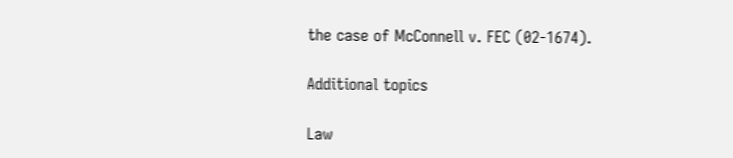the case of McConnell v. FEC (02-1674).

Additional topics

Law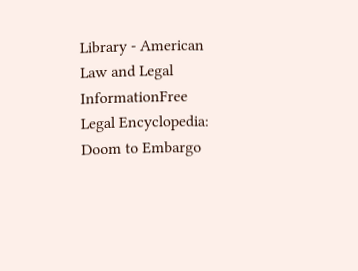Library - American Law and Legal InformationFree Legal Encyclopedia: Doom to Embargo